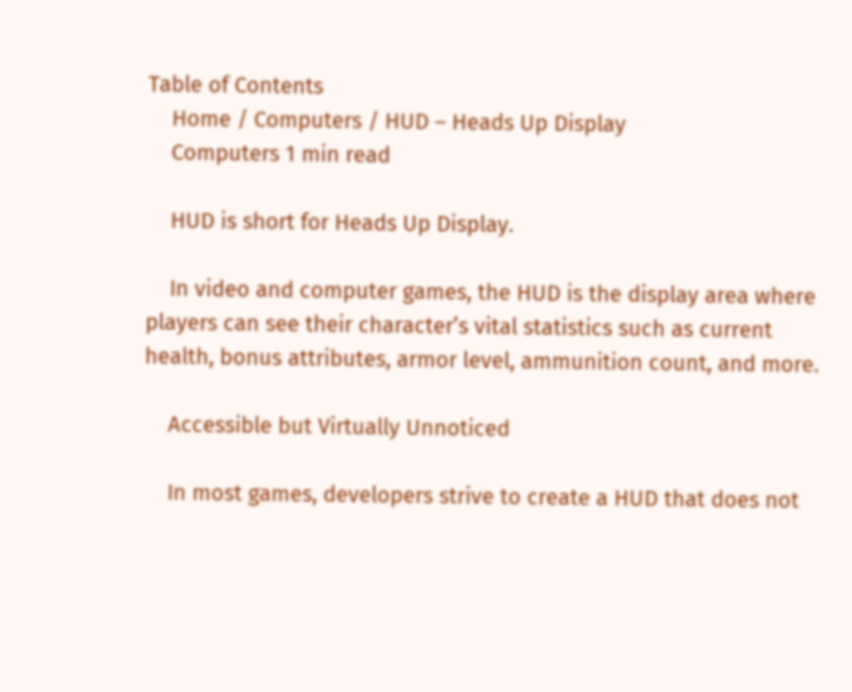Table of Contents
    Home / Computers / HUD – Heads Up Display
    Computers 1 min read

    HUD is short for Heads Up Display.

    In video and computer games, the HUD is the display area where players can see their character’s vital statistics such as current health, bonus attributes, armor level, ammunition count, and more.

    Accessible but Virtually Unnoticed

    In most games, developers strive to create a HUD that does not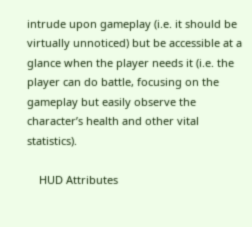intrude upon gameplay (i.e. it should be virtually unnoticed) but be accessible at a glance when the player needs it (i.e. the player can do battle, focusing on the gameplay but easily observe the character’s health and other vital statistics).

    HUD Attributes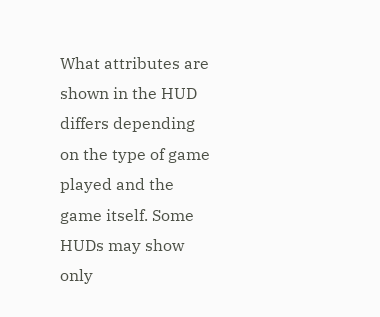What attributes are shown in the HUD differs depending on the type of game played and the game itself. Some HUDs may show only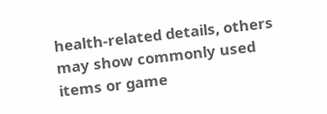health-related details, others may show commonly used items or game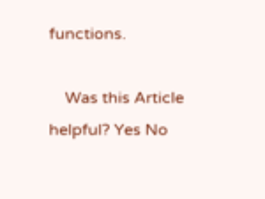functions.

    Was this Article helpful? Yes No